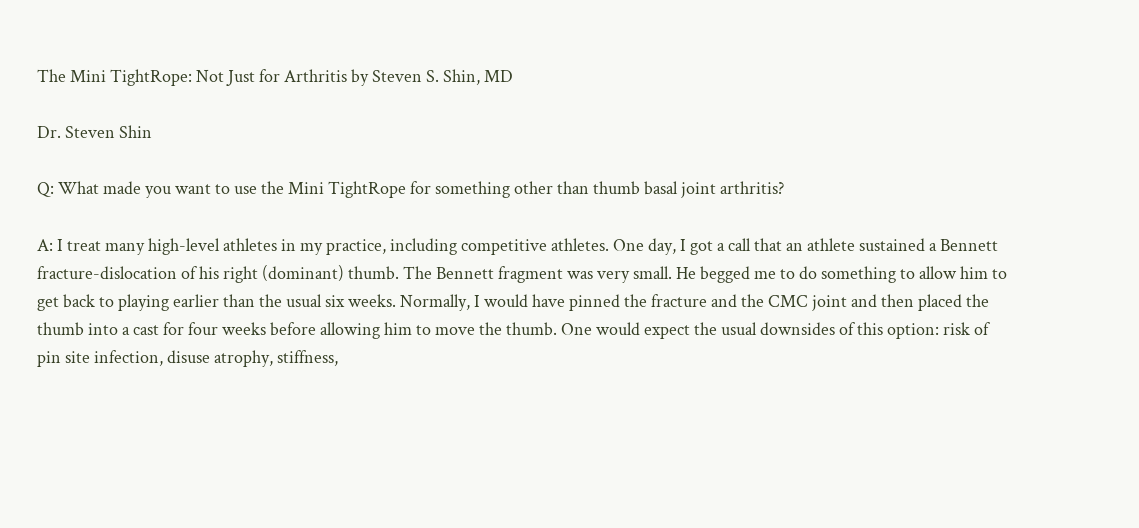The Mini TightRope: Not Just for Arthritis by Steven S. Shin, MD

Dr. Steven Shin

Q: What made you want to use the Mini TightRope for something other than thumb basal joint arthritis?

A: I treat many high-level athletes in my practice, including competitive athletes. One day, I got a call that an athlete sustained a Bennett fracture-dislocation of his right (dominant) thumb. The Bennett fragment was very small. He begged me to do something to allow him to get back to playing earlier than the usual six weeks. Normally, I would have pinned the fracture and the CMC joint and then placed the thumb into a cast for four weeks before allowing him to move the thumb. One would expect the usual downsides of this option: risk of pin site infection, disuse atrophy, stiffness,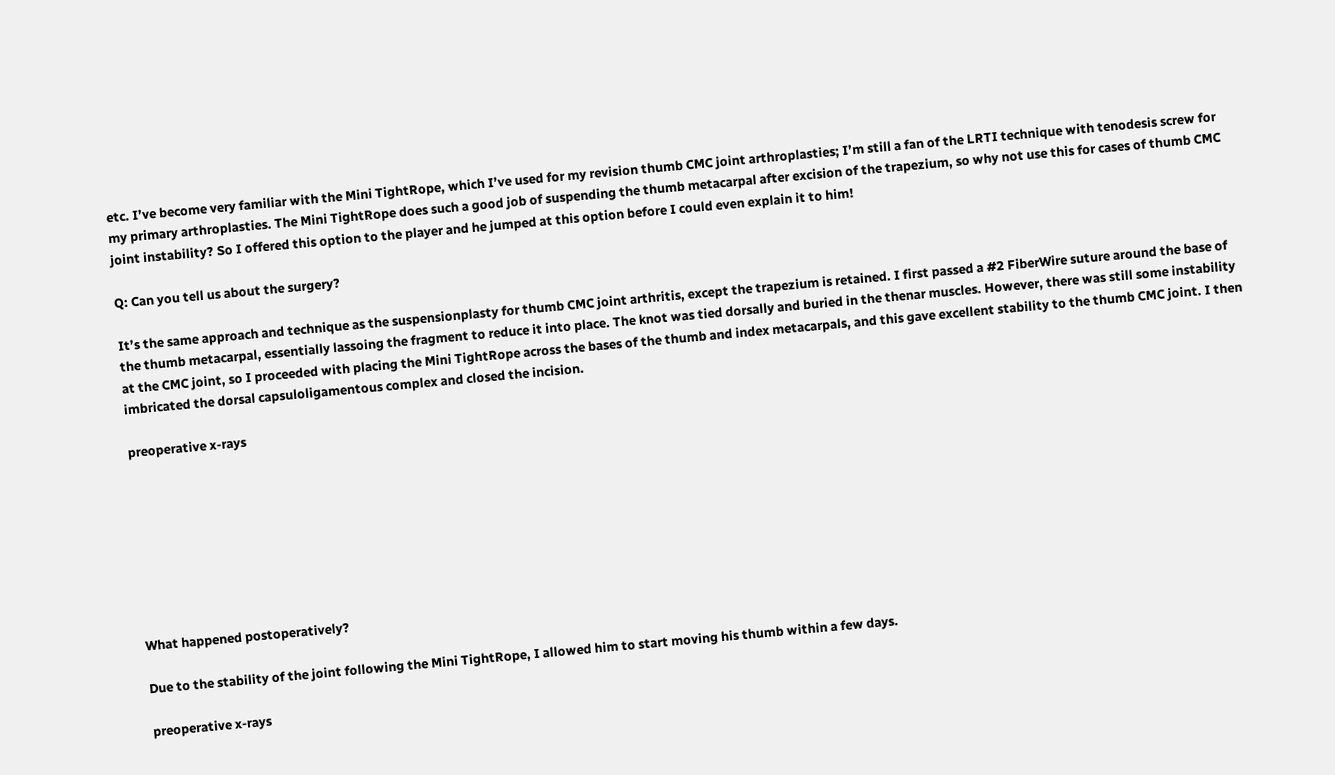etc. I’ve become very familiar with the Mini TightRope, which I’ve used for my revision thumb CMC joint arthroplasties; I’m still a fan of the LRTI technique with tenodesis screw for my primary arthroplasties. The Mini TightRope does such a good job of suspending the thumb metacarpal after excision of the trapezium, so why not use this for cases of thumb CMC joint instability? So I offered this option to the player and he jumped at this option before I could even explain it to him!

Q: Can you tell us about the surgery?

It’s the same approach and technique as the suspensionplasty for thumb CMC joint arthritis, except the trapezium is retained. I first passed a #2 FiberWire suture around the base of the thumb metacarpal, essentially lassoing the fragment to reduce it into place. The knot was tied dorsally and buried in the thenar muscles. However, there was still some instability at the CMC joint, so I proceeded with placing the Mini TightRope across the bases of the thumb and index metacarpals, and this gave excellent stability to the thumb CMC joint. I then imbricated the dorsal capsuloligamentous complex and closed the incision.

preoperative x-rays








What happened postoperatively?

Due to the stability of the joint following the Mini TightRope, I allowed him to start moving his thumb within a few days.

preoperative x-rays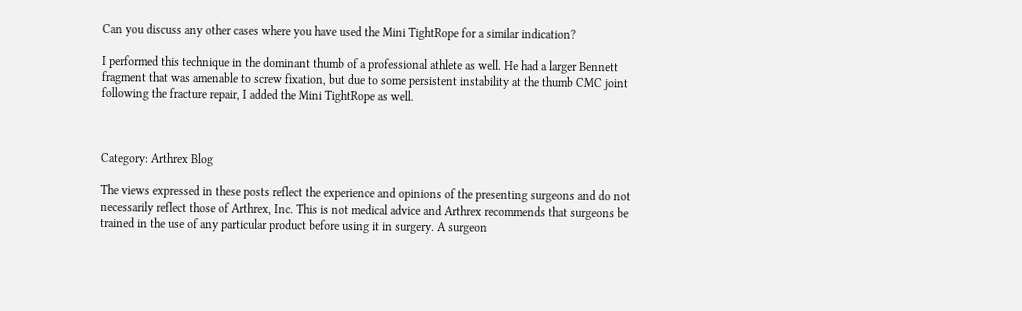Can you discuss any other cases where you have used the Mini TightRope for a similar indication?

I performed this technique in the dominant thumb of a professional athlete as well. He had a larger Bennett fragment that was amenable to screw fixation, but due to some persistent instability at the thumb CMC joint following the fracture repair, I added the Mini TightRope as well.



Category: Arthrex Blog

The views expressed in these posts reflect the experience and opinions of the presenting surgeons and do not necessarily reflect those of Arthrex, Inc. This is not medical advice and Arthrex recommends that surgeons be trained in the use of any particular product before using it in surgery. A surgeon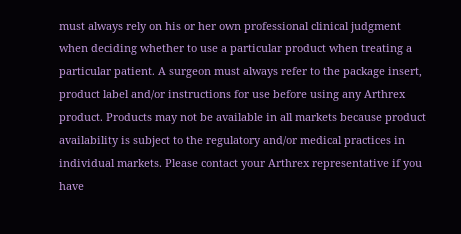must always rely on his or her own professional clinical judgment when deciding whether to use a particular product when treating a particular patient. A surgeon must always refer to the package insert, product label and/or instructions for use before using any Arthrex product. Products may not be available in all markets because product availability is subject to the regulatory and/or medical practices in individual markets. Please contact your Arthrex representative if you have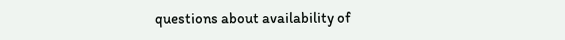questions about availability of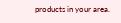products in your area.